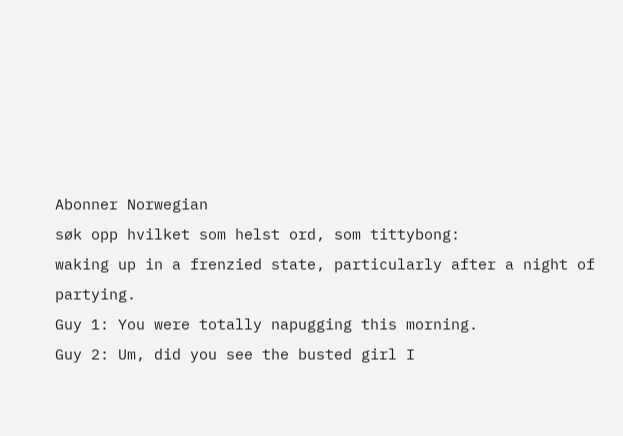Abonner Norwegian
søk opp hvilket som helst ord, som tittybong:
waking up in a frenzied state, particularly after a night of partying.
Guy 1: You were totally napugging this morning.
Guy 2: Um, did you see the busted girl I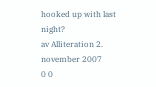hooked up with last night?
av Alliteration 2. november 2007
0 0